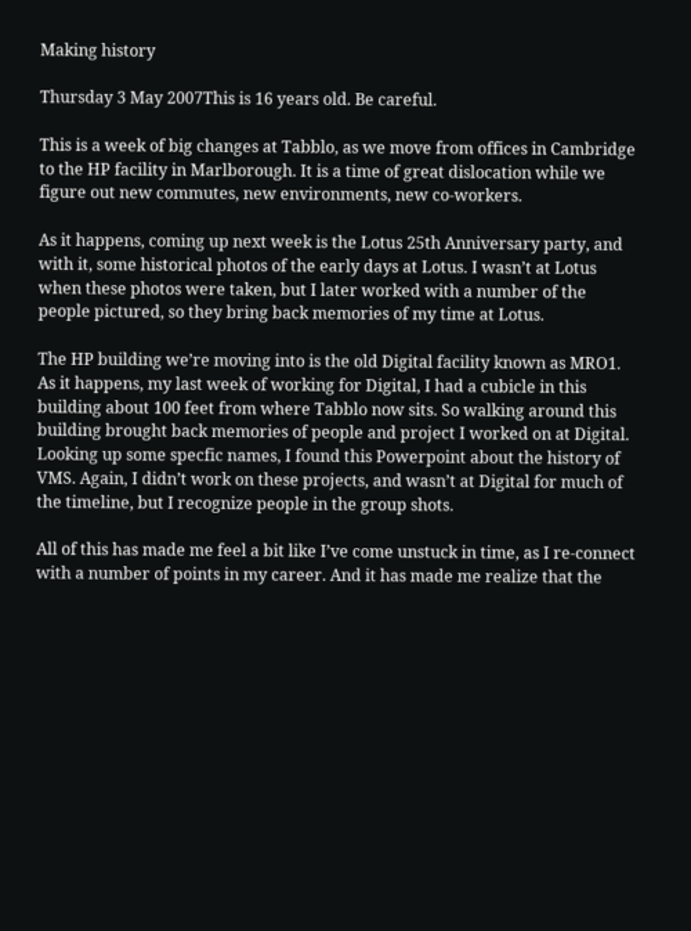Making history

Thursday 3 May 2007This is 16 years old. Be careful.

This is a week of big changes at Tabblo, as we move from offices in Cambridge to the HP facility in Marlborough. It is a time of great dislocation while we figure out new commutes, new environments, new co-workers.

As it happens, coming up next week is the Lotus 25th Anniversary party, and with it, some historical photos of the early days at Lotus. I wasn’t at Lotus when these photos were taken, but I later worked with a number of the people pictured, so they bring back memories of my time at Lotus.

The HP building we’re moving into is the old Digital facility known as MRO1. As it happens, my last week of working for Digital, I had a cubicle in this building about 100 feet from where Tabblo now sits. So walking around this building brought back memories of people and project I worked on at Digital. Looking up some specfic names, I found this Powerpoint about the history of VMS. Again, I didn’t work on these projects, and wasn’t at Digital for much of the timeline, but I recognize people in the group shots.

All of this has made me feel a bit like I’ve come unstuck in time, as I re-connect with a number of points in my career. And it has made me realize that the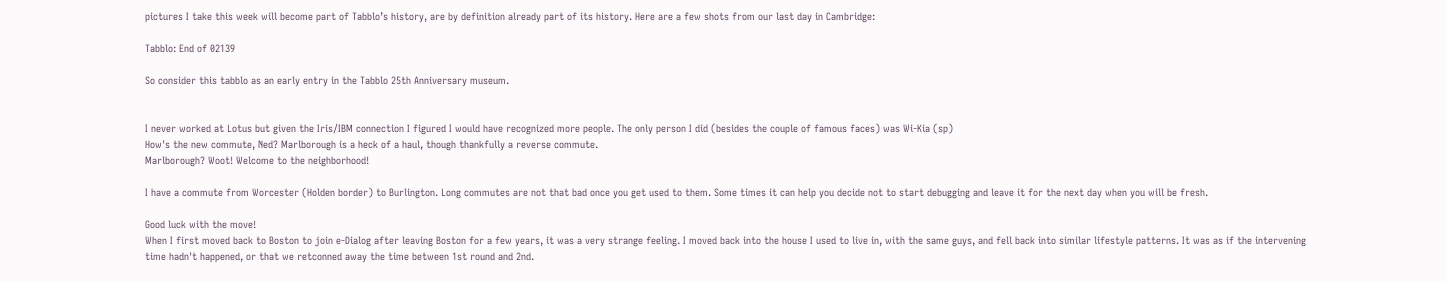pictures I take this week will become part of Tabblo’s history, are by definition already part of its history. Here are a few shots from our last day in Cambridge:

Tabblo: End of 02139

So consider this tabblo as an early entry in the Tabblo 25th Anniversary museum.


I never worked at Lotus but given the Iris/IBM connection I figured I would have recognized more people. The only person I did (besides the couple of famous faces) was Wi-Kia (sp)
How's the new commute, Ned? Marlborough is a heck of a haul, though thankfully a reverse commute.
Marlborough? Woot! Welcome to the neighborhood!

I have a commute from Worcester (Holden border) to Burlington. Long commutes are not that bad once you get used to them. Some times it can help you decide not to start debugging and leave it for the next day when you will be fresh.

Good luck with the move!
When I first moved back to Boston to join e-Dialog after leaving Boston for a few years, it was a very strange feeling. I moved back into the house I used to live in, with the same guys, and fell back into similar lifestyle patterns. It was as if the intervening time hadn't happened, or that we retconned away the time between 1st round and 2nd.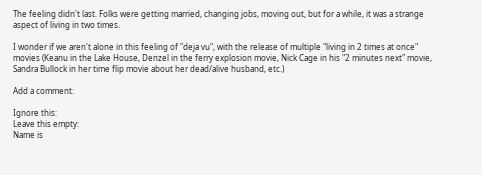The feeling didn't last. Folks were getting married, changing jobs, moving out, but for a while, it was a strange aspect of living in two times.

I wonder if we aren't alone in this feeling of "deja vu", with the release of multiple "living in 2 times at once" movies (Keanu in the Lake House, Denzel in the ferry explosion movie, Nick Cage in his "2 minutes next" movie, Sandra Bullock in her time flip movie about her dead/alive husband, etc.)

Add a comment:

Ignore this:
Leave this empty:
Name is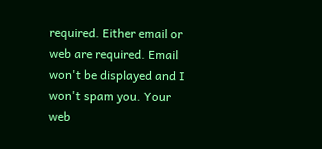required. Either email or web are required. Email won't be displayed and I won't spam you. Your web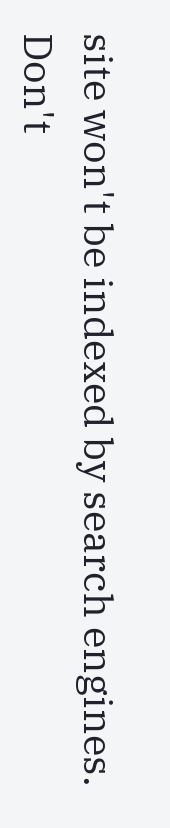site won't be indexed by search engines.
Don't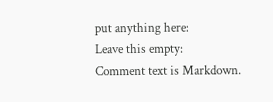put anything here:
Leave this empty:
Comment text is Markdown.